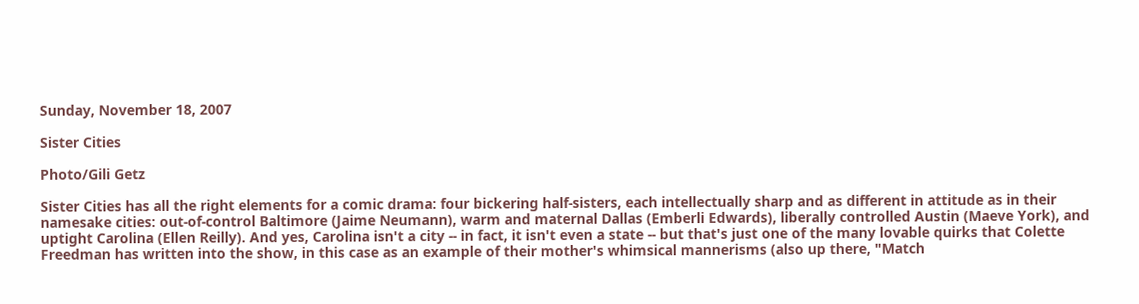Sunday, November 18, 2007

Sister Cities

Photo/Gili Getz

Sister Cities has all the right elements for a comic drama: four bickering half-sisters, each intellectually sharp and as different in attitude as in their namesake cities: out-of-control Baltimore (Jaime Neumann), warm and maternal Dallas (Emberli Edwards), liberally controlled Austin (Maeve York), and uptight Carolina (Ellen Reilly). And yes, Carolina isn't a city -- in fact, it isn't even a state -- but that's just one of the many lovable quirks that Colette Freedman has written into the show, in this case as an example of their mother's whimsical mannerisms (also up there, "Match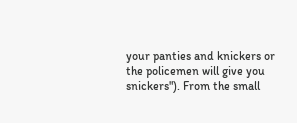your panties and knickers or the policemen will give you snickers"). From the small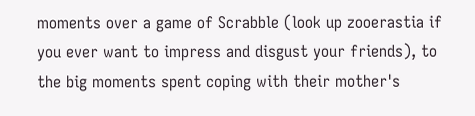moments over a game of Scrabble (look up zooerastia if you ever want to impress and disgust your friends), to the big moments spent coping with their mother's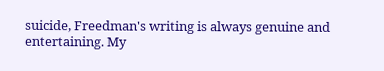suicide, Freedman's writing is always genuine and entertaining. My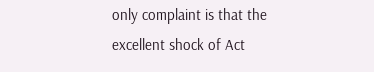only complaint is that the excellent shock of Act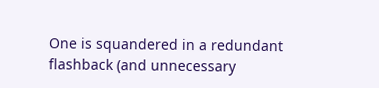One is squandered in a redundant flashback (and unnecessary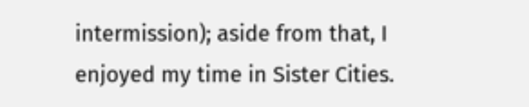intermission); aside from that, I enjoyed my time in Sister Cities.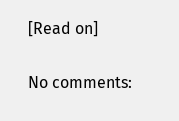[Read on]

No comments: